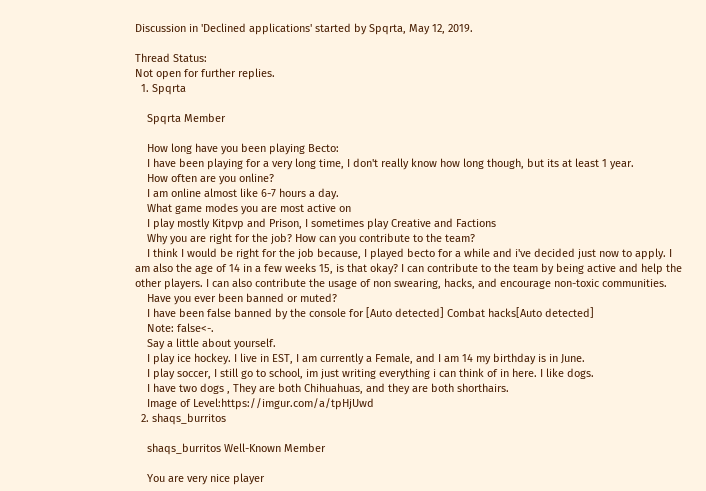Discussion in 'Declined applications' started by Spqrta, May 12, 2019.

Thread Status:
Not open for further replies.
  1. Spqrta

    Spqrta Member

    How long have you been playing Becto:
    I have been playing for a very long time, I don't really know how long though, but its at least 1 year.
    How often are you online?
    I am online almost like 6-7 hours a day.
    What game modes you are most active on
    I play mostly Kitpvp and Prison, I sometimes play Creative and Factions
    Why you are right for the job? How can you contribute to the team?
    I think I would be right for the job because, I played becto for a while and i've decided just now to apply. I am also the age of 14 in a few weeks 15, is that okay? I can contribute to the team by being active and help the other players. I can also contribute the usage of non swearing, hacks, and encourage non-toxic communities.
    Have you ever been banned or muted?
    I have been false banned by the console for [Auto detected] Combat hacks[Auto detected]
    Note: false<-.
    Say a little about yourself.
    I play ice hockey. I live in EST, I am currently a Female, and I am 14 my birthday is in June.
    I play soccer, I still go to school, im just writing everything i can think of in here. I like dogs.
    I have two dogs , They are both Chihuahuas, and they are both shorthairs.
    Image of Level:https://imgur.com/a/tpHjUwd
  2. shaqs_burritos

    shaqs_burritos Well-Known Member

    You are very nice player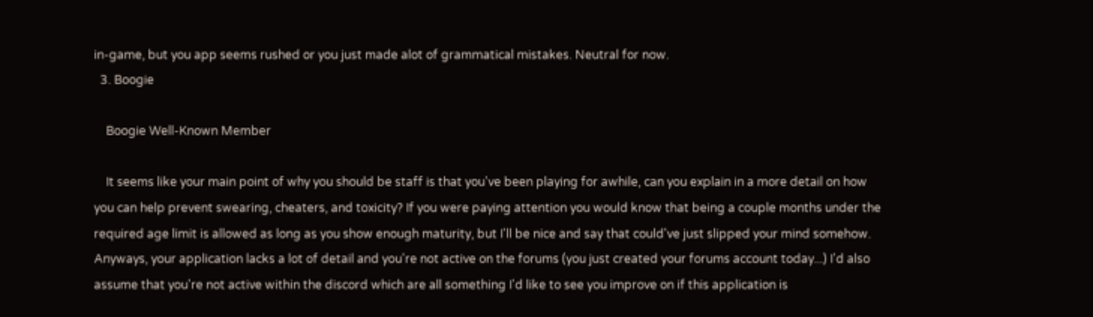in-game, but you app seems rushed or you just made alot of grammatical mistakes. Neutral for now.
  3. Boogie

    Boogie Well-Known Member

    It seems like your main point of why you should be staff is that you've been playing for awhile, can you explain in a more detail on how you can help prevent swearing, cheaters, and toxicity? If you were paying attention you would know that being a couple months under the required age limit is allowed as long as you show enough maturity, but I'll be nice and say that could've just slipped your mind somehow. Anyways, your application lacks a lot of detail and you're not active on the forums (you just created your forums account today...) I'd also assume that you're not active within the discord which are all something I'd like to see you improve on if this application is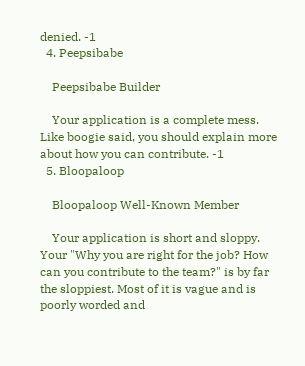denied. -1
  4. Peepsibabe

    Peepsibabe Builder

    Your application is a complete mess. Like boogie said, you should explain more about how you can contribute. -1
  5. Bloopaloop

    Bloopaloop Well-Known Member

    Your application is short and sloppy. Your "Why you are right for the job? How can you contribute to the team?" is by far the sloppiest. Most of it is vague and is poorly worded and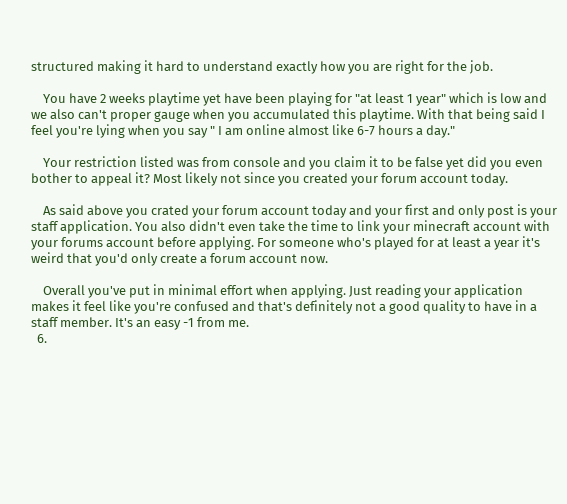structured making it hard to understand exactly how you are right for the job.

    You have 2 weeks playtime yet have been playing for "at least 1 year" which is low and we also can't proper gauge when you accumulated this playtime. With that being said I feel you're lying when you say " I am online almost like 6-7 hours a day."

    Your restriction listed was from console and you claim it to be false yet did you even bother to appeal it? Most likely not since you created your forum account today.

    As said above you crated your forum account today and your first and only post is your staff application. You also didn't even take the time to link your minecraft account with your forums account before applying. For someone who's played for at least a year it's weird that you'd only create a forum account now.

    Overall you've put in minimal effort when applying. Just reading your application makes it feel like you're confused and that's definitely not a good quality to have in a staff member. It's an easy -1 from me.
  6.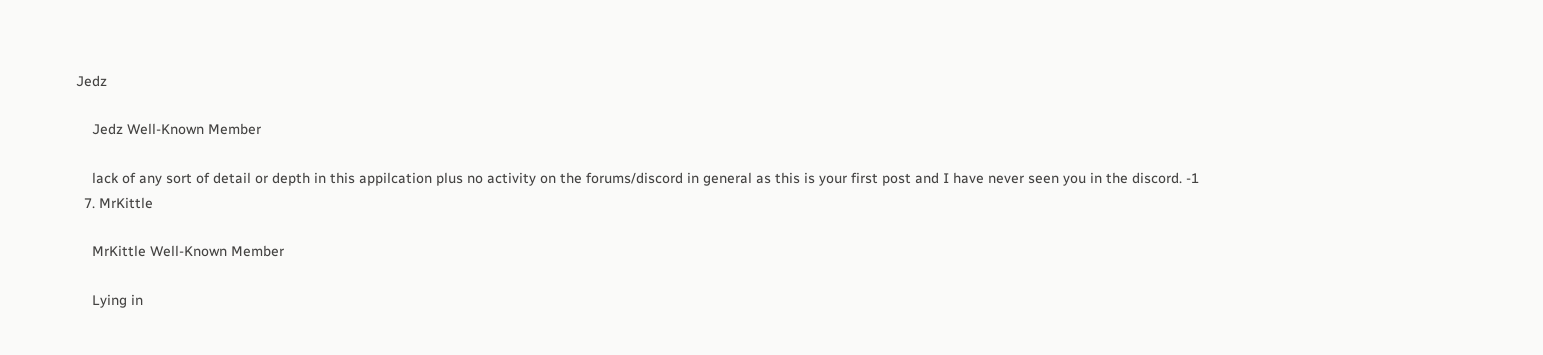Jedz

    Jedz Well-Known Member

    lack of any sort of detail or depth in this appilcation plus no activity on the forums/discord in general as this is your first post and I have never seen you in the discord. -1
  7. MrKittle

    MrKittle Well-Known Member

    Lying in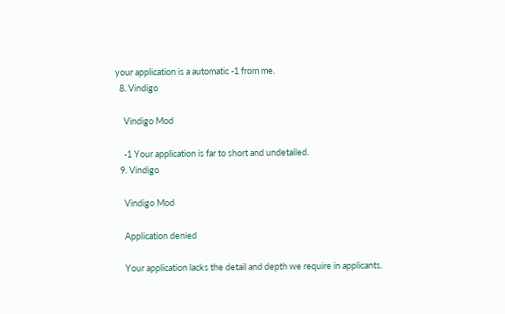your application is a automatic -1 from me.
  8. Vindigo

    Vindigo Mod

    -1 Your application is far to short and undetailed.
  9. Vindigo

    Vindigo Mod

    Application denied

    Your application lacks the detail and depth we require in applicants.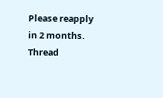Please reapply in 2 months.
Thread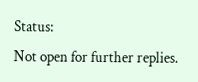Status:
Not open for further replies.